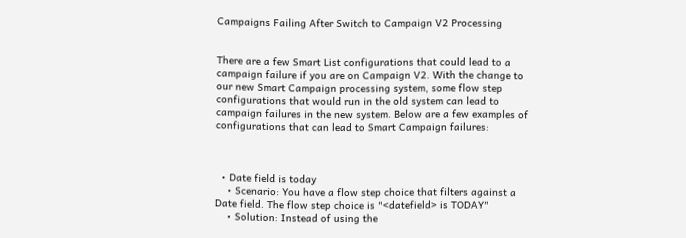Campaigns Failing After Switch to Campaign V2 Processing


There are a few Smart List configurations that could lead to a campaign failure if you are on Campaign V2. With the change to our new Smart Campaign processing system, some flow step configurations that would run in the old system can lead to campaign failures in the new system. Below are a few examples of configurations that can lead to Smart Campaign failures:



  • Date field is today
    • Scenario: You have a flow step choice that filters against a Date field. The flow step choice is "<datefield> is TODAY"
    • Solution: Instead of using the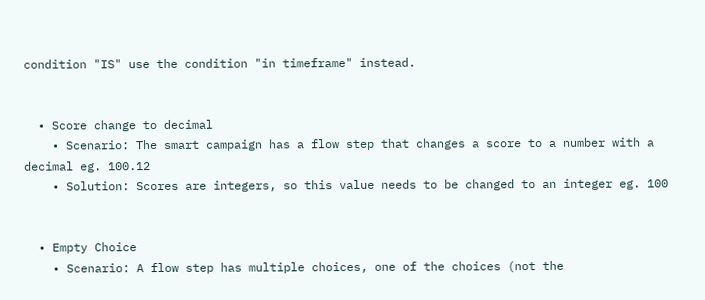condition "IS" use the condition "in timeframe" instead.


  • Score change to decimal
    • Scenario: The smart campaign has a flow step that changes a score to a number with a decimal eg. 100.12
    • Solution: Scores are integers, so this value needs to be changed to an integer eg. 100


  • Empty Choice
    • Scenario: A flow step has multiple choices, one of the choices (not the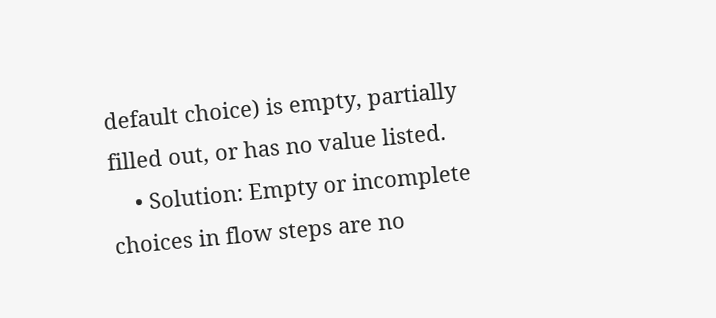default choice) is empty, partially filled out, or has no value listed.
    • Solution: Empty or incomplete choices in flow steps are no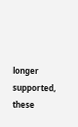longer supported, these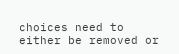choices need to either be removed or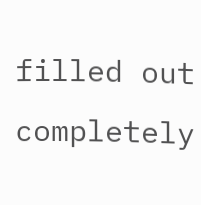filled out completely